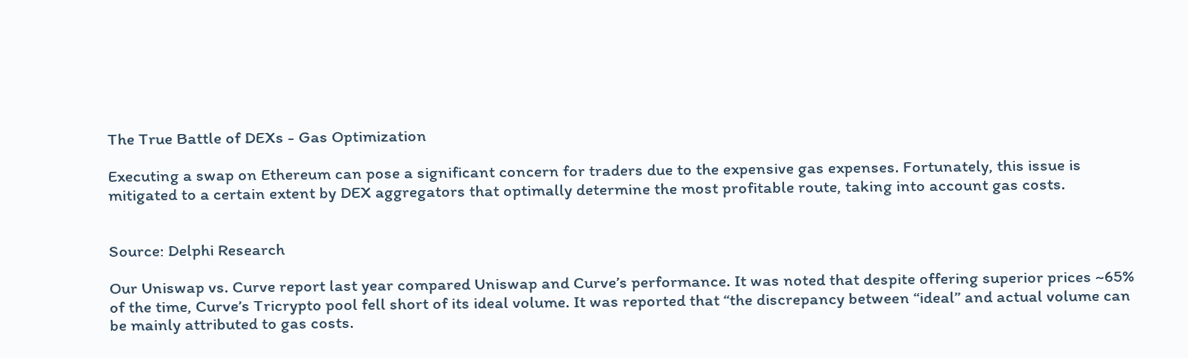The True Battle of DEXs - Gas Optimization

Executing a swap on Ethereum can pose a significant concern for traders due to the expensive gas expenses. Fortunately, this issue is mitigated to a certain extent by DEX aggregators that optimally determine the most profitable route, taking into account gas costs.


Source: Delphi Research

Our Uniswap vs. Curve report last year compared Uniswap and Curve’s performance. It was noted that despite offering superior prices ~65% of the time, Curve’s Tricrypto pool fell short of its ideal volume. It was reported that “the discrepancy between “ideal” and actual volume can be mainly attributed to gas costs.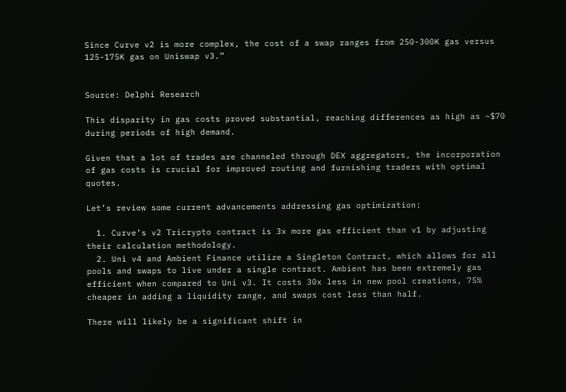Since Curve v2 is more complex, the cost of a swap ranges from 250-300K gas versus 125-175K gas on Uniswap v3.”


Source: Delphi Research

This disparity in gas costs proved substantial, reaching differences as high as ~$70 during periods of high demand.

Given that a lot of trades are channeled through DEX aggregators, the incorporation of gas costs is crucial for improved routing and furnishing traders with optimal quotes.

Let’s review some current advancements addressing gas optimization:

  1. Curve’s v2 Tricrypto contract is 3x more gas efficient than v1 by adjusting their calculation methodology.
  2. Uni v4 and Ambient Finance utilize a Singleton Contract, which allows for all pools and swaps to live under a single contract. Ambient has been extremely gas efficient when compared to Uni v3. It costs 30x less in new pool creations, 75% cheaper in adding a liquidity range, and swaps cost less than half.

There will likely be a significant shift in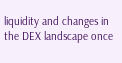liquidity and changes in the DEX landscape once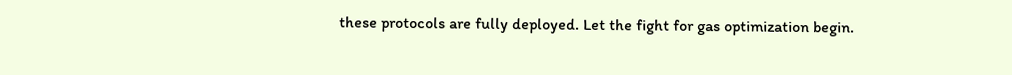these protocols are fully deployed. Let the fight for gas optimization begin.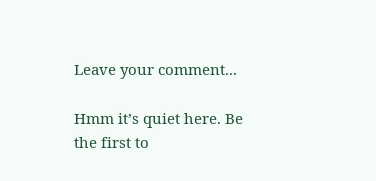Leave your comment...

Hmm it’s quiet here. Be the first to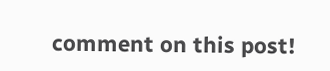comment on this post!